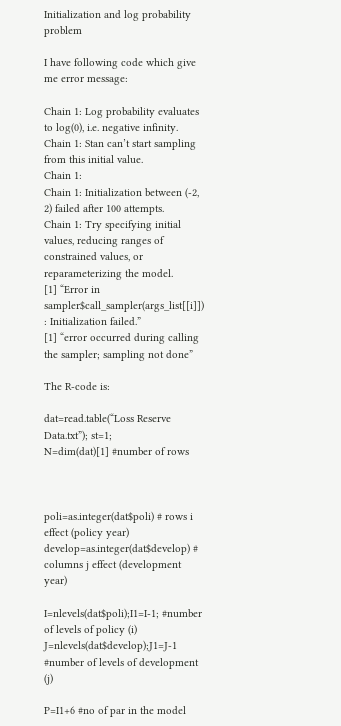Initialization and log probability problem

I have following code which give me error message:

Chain 1: Log probability evaluates to log(0), i.e. negative infinity.
Chain 1: Stan can’t start sampling from this initial value.
Chain 1:
Chain 1: Initialization between (-2, 2) failed after 100 attempts.
Chain 1: Try specifying initial values, reducing ranges of constrained values, or reparameterizing the model.
[1] “Error in sampler$call_sampler(args_list[[i]]) : Initialization failed.”
[1] “error occurred during calling the sampler; sampling not done”

The R-code is:

dat=read.table(“Loss Reserve Data.txt”); st=1;
N=dim(dat)[1] #number of rows



poli=as.integer(dat$poli) # rows i effect (policy year)
develop=as.integer(dat$develop) # columns j effect (development year)

I=nlevels(dat$poli);I1=I-1; #number of levels of policy (i)
J=nlevels(dat$develop);J1=J-1 #number of levels of development (j)

P=I1+6 #no of par in the model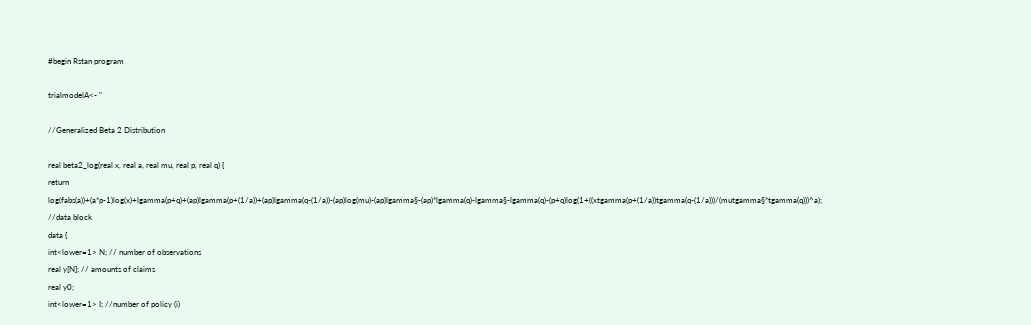#begin Rstan program

trialmodelA<- "

//Generalized Beta 2 Distribution

real beta2_log(real x, real a, real mu, real p, real q) {
return log(fabs(a))+(a*p-1)log(x)+lgamma(p+q)+(ap)lgamma(p+(1/a))+(ap)lgamma(q-(1/a))-(ap)log(mu)-(ap)lgamma§-(ap)*lgamma(q)-lgamma§-lgamma(q)-(p+q)log(1+((xtgamma(p+(1/a))tgamma(q-(1/a)))/(mutgamma§*tgamma(q)))^a);
//data block
data {
int<lower=1> N; // number of observations
real y[N]; // amounts of claims
real y0;
int<lower=1> I; //number of policy (i)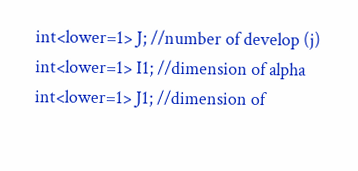int<lower=1> J; //number of develop (j)
int<lower=1> I1; //dimension of alpha
int<lower=1> J1; //dimension of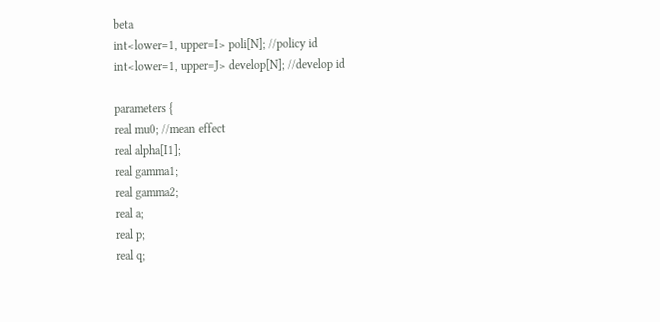beta
int<lower=1, upper=I> poli[N]; //policy id
int<lower=1, upper=J> develop[N]; //develop id

parameters {
real mu0; //mean effect
real alpha[I1];
real gamma1;
real gamma2;
real a;
real p;
real q;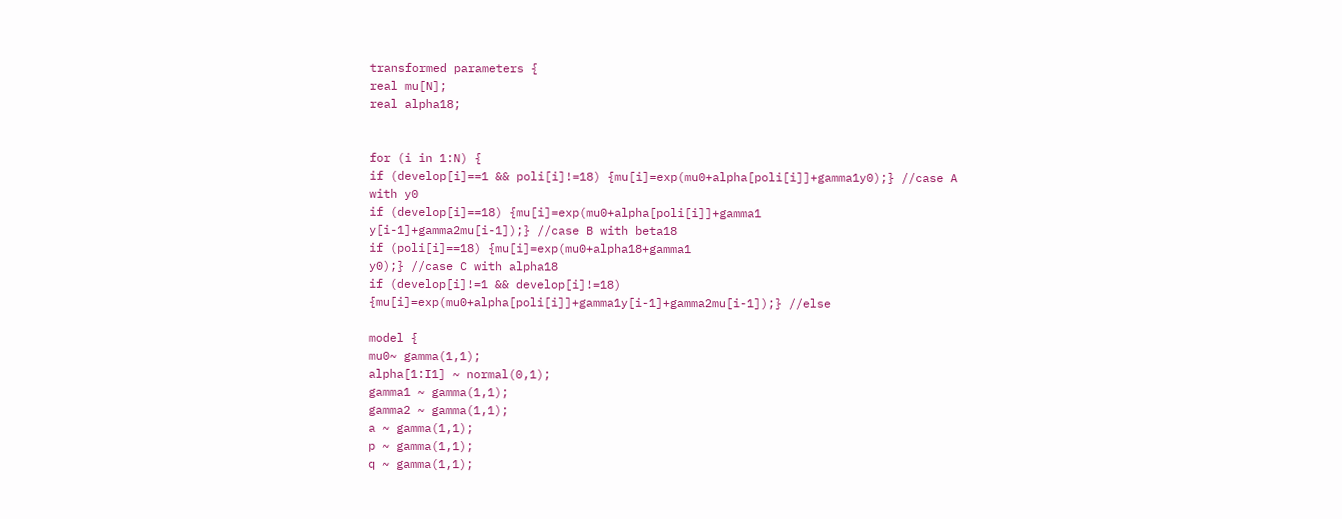transformed parameters {
real mu[N];
real alpha18;


for (i in 1:N) {
if (develop[i]==1 && poli[i]!=18) {mu[i]=exp(mu0+alpha[poli[i]]+gamma1y0);} //case A with y0
if (develop[i]==18) {mu[i]=exp(mu0+alpha[poli[i]]+gamma1
y[i-1]+gamma2mu[i-1]);} //case B with beta18
if (poli[i]==18) {mu[i]=exp(mu0+alpha18+gamma1
y0);} //case C with alpha18
if (develop[i]!=1 && develop[i]!=18) {mu[i]=exp(mu0+alpha[poli[i]]+gamma1y[i-1]+gamma2mu[i-1]);} //else

model {
mu0~ gamma(1,1);
alpha[1:I1] ~ normal(0,1);
gamma1 ~ gamma(1,1);
gamma2 ~ gamma(1,1);
a ~ gamma(1,1);
p ~ gamma(1,1);
q ~ gamma(1,1);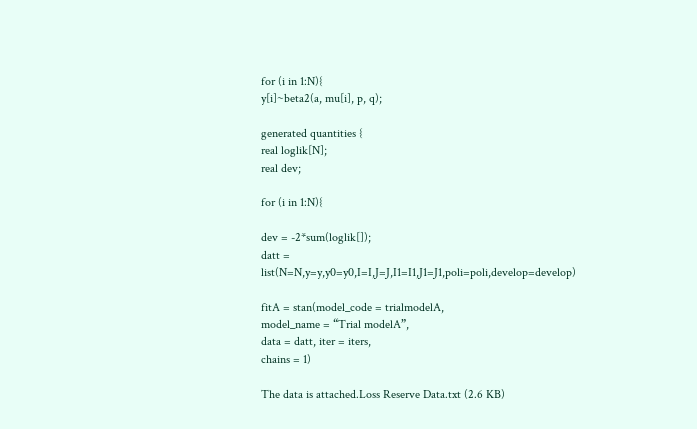for (i in 1:N){
y[i]~beta2(a, mu[i], p, q);

generated quantities {
real loglik[N];
real dev;

for (i in 1:N){

dev = -2*sum(loglik[]);
datt = list(N=N,y=y,y0=y0,I=I,J=J,I1=I1,J1=J1,poli=poli,develop=develop)

fitA = stan(model_code = trialmodelA,
model_name = “Trial modelA”,
data = datt, iter = iters,
chains = 1)

The data is attached.Loss Reserve Data.txt (2.6 KB)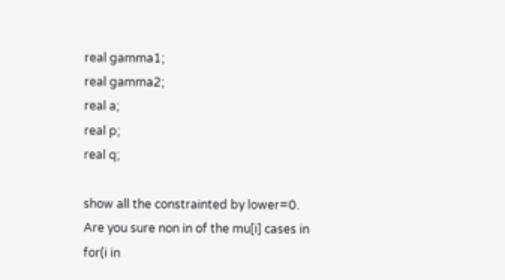real gamma1;
real gamma2;
real a;
real p;
real q;

show all the constrainted by lower=0. Are you sure non in of the mu[i] cases in for(i in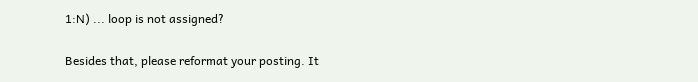1:N) ... loop is not assigned?

Besides that, please reformat your posting. It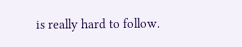is really hard to follow.